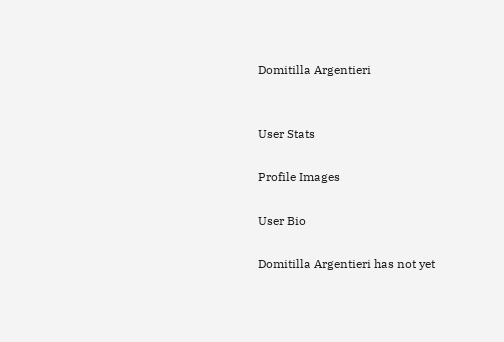Domitilla Argentieri


User Stats

Profile Images

User Bio

Domitilla Argentieri has not yet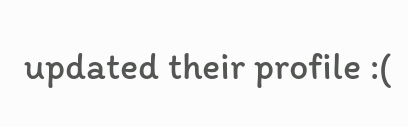updated their profile :(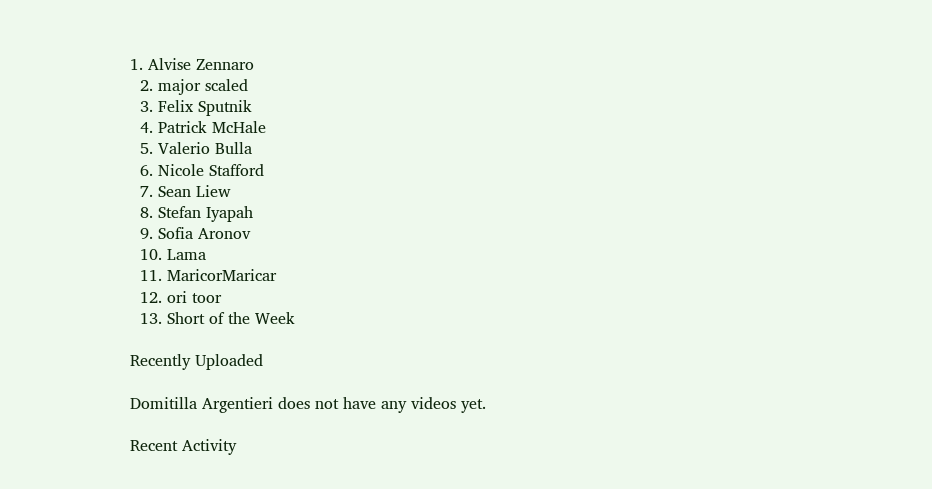1. Alvise Zennaro
  2. major scaled
  3. Felix Sputnik
  4. Patrick McHale
  5. Valerio Bulla
  6. Nicole Stafford
  7. Sean Liew
  8. Stefan Iyapah
  9. Sofia Aronov
  10. Lama
  11. MaricorMaricar
  12. ori toor
  13. Short of the Week

Recently Uploaded

Domitilla Argentieri does not have any videos yet.

Recent Activity